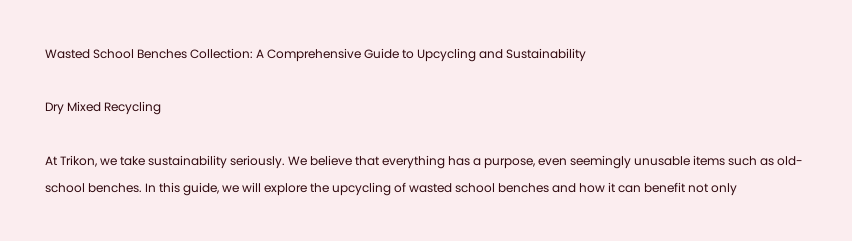Wasted School Benches Collection: A Comprehensive Guide to Upcycling and Sustainability

Dry Mixed Recycling

At Trikon, we take sustainability seriously. We believe that everything has a purpose, even seemingly unusable items such as old-school benches. In this guide, we will explore the upcycling of wasted school benches and how it can benefit not only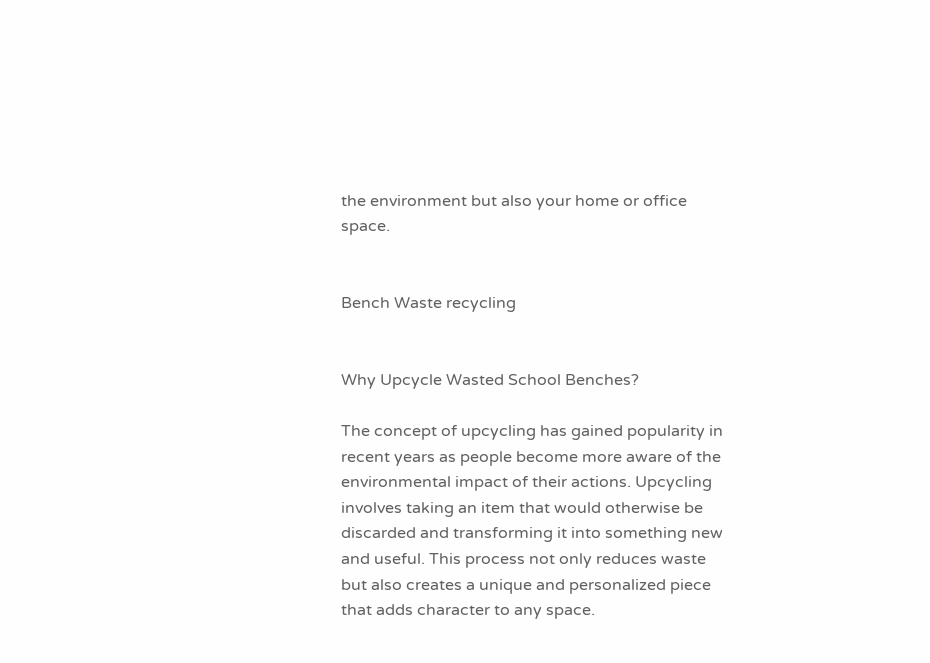the environment but also your home or office space.


Bench Waste recycling


Why Upcycle Wasted School Benches?

The concept of upcycling has gained popularity in recent years as people become more aware of the environmental impact of their actions. Upcycling involves taking an item that would otherwise be discarded and transforming it into something new and useful. This process not only reduces waste but also creates a unique and personalized piece that adds character to any space.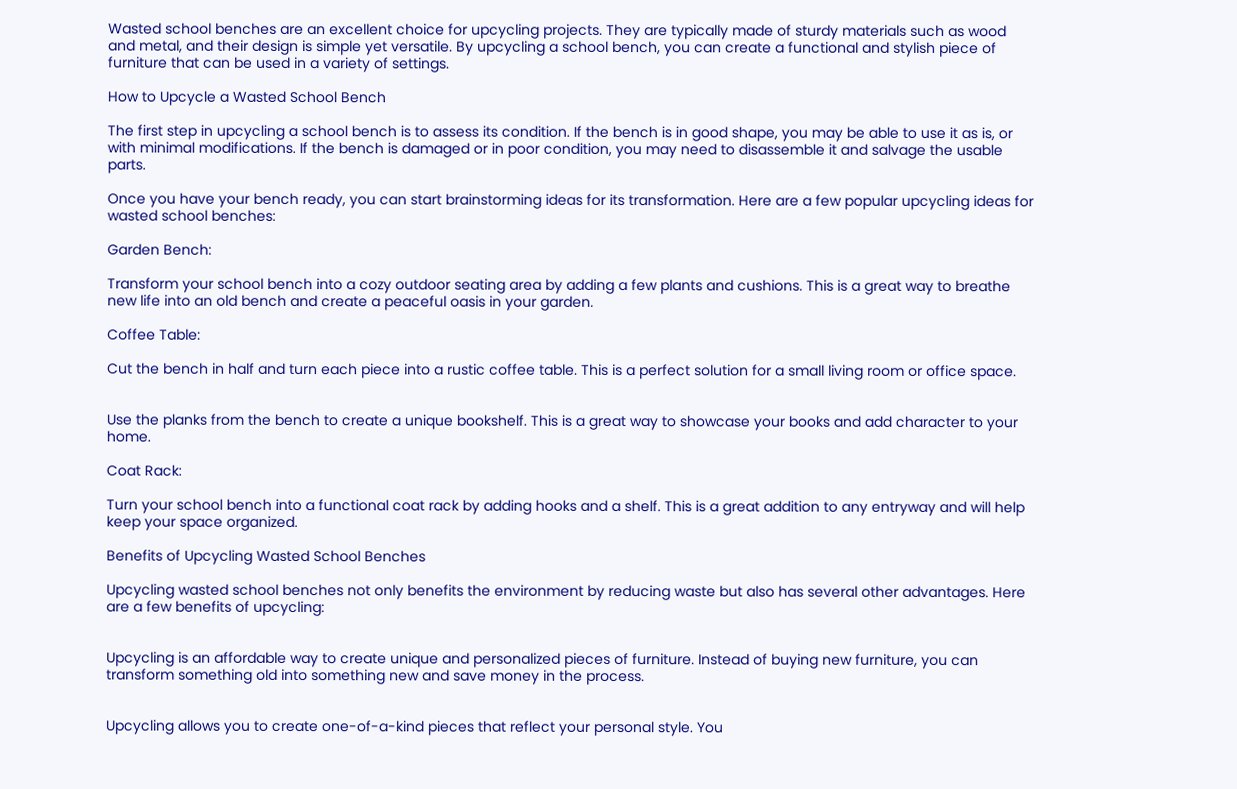Wasted school benches are an excellent choice for upcycling projects. They are typically made of sturdy materials such as wood and metal, and their design is simple yet versatile. By upcycling a school bench, you can create a functional and stylish piece of furniture that can be used in a variety of settings.

How to Upcycle a Wasted School Bench

The first step in upcycling a school bench is to assess its condition. If the bench is in good shape, you may be able to use it as is, or with minimal modifications. If the bench is damaged or in poor condition, you may need to disassemble it and salvage the usable parts.

Once you have your bench ready, you can start brainstorming ideas for its transformation. Here are a few popular upcycling ideas for wasted school benches:

Garden Bench:

Transform your school bench into a cozy outdoor seating area by adding a few plants and cushions. This is a great way to breathe new life into an old bench and create a peaceful oasis in your garden.

Coffee Table:

Cut the bench in half and turn each piece into a rustic coffee table. This is a perfect solution for a small living room or office space.


Use the planks from the bench to create a unique bookshelf. This is a great way to showcase your books and add character to your home.

Coat Rack:

Turn your school bench into a functional coat rack by adding hooks and a shelf. This is a great addition to any entryway and will help keep your space organized.

Benefits of Upcycling Wasted School Benches

Upcycling wasted school benches not only benefits the environment by reducing waste but also has several other advantages. Here are a few benefits of upcycling:


Upcycling is an affordable way to create unique and personalized pieces of furniture. Instead of buying new furniture, you can transform something old into something new and save money in the process.


Upcycling allows you to create one-of-a-kind pieces that reflect your personal style. You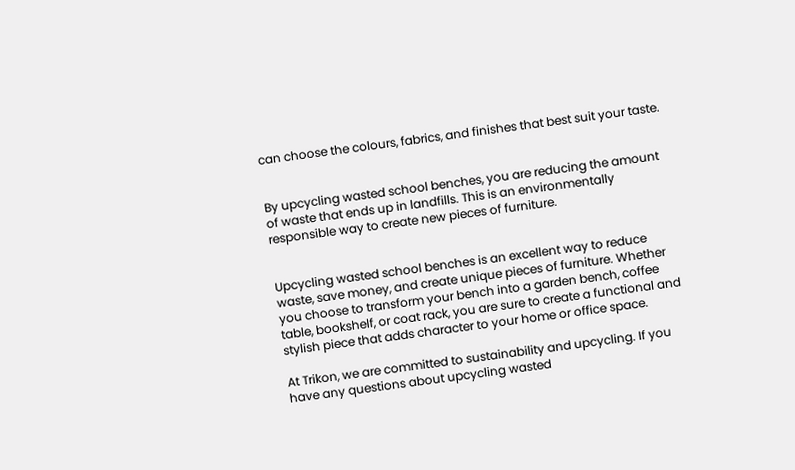can choose the colours, fabrics, and finishes that best suit your taste.


By upcycling wasted school benches, you are reducing the amount of waste that ends up in landfills. This is an environmentally responsible way to create new pieces of furniture.


Upcycling wasted school benches is an excellent way to reduce waste, save money, and create unique pieces of furniture. Whether you choose to transform your bench into a garden bench, coffee table, bookshelf, or coat rack, you are sure to create a functional and stylish piece that adds character to your home or office space.

At Trikon, we are committed to sustainability and upcycling. If you have any questions about upcycling wasted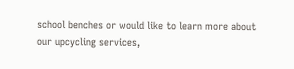school benches or would like to learn more about our upcycling services,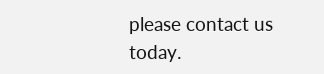please contact us today.